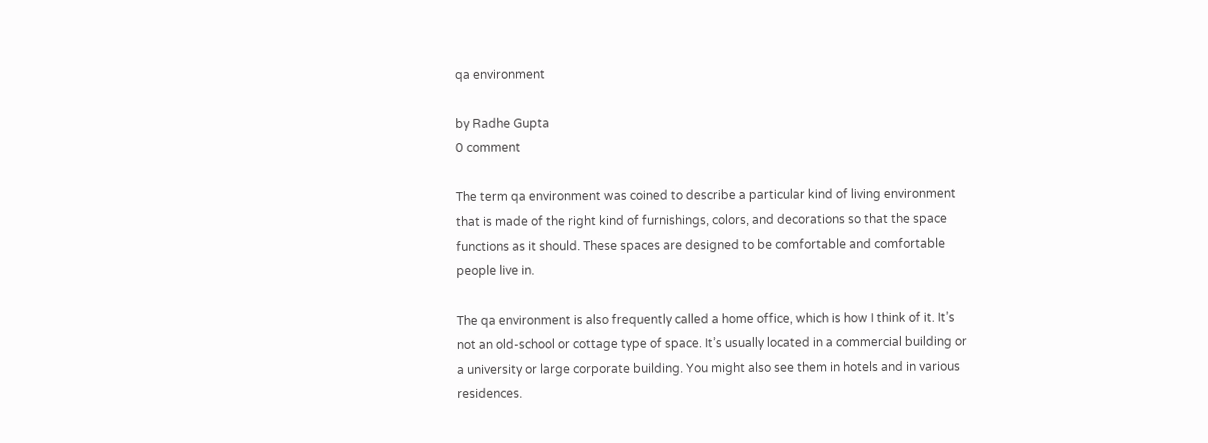qa environment

by Radhe Gupta
0 comment

The term qa environment was coined to describe a particular kind of living environment that is made of the right kind of furnishings, colors, and decorations so that the space functions as it should. These spaces are designed to be comfortable and comfortable people live in.

The qa environment is also frequently called a home office, which is how I think of it. It’s not an old-school or cottage type of space. It’s usually located in a commercial building or a university or large corporate building. You might also see them in hotels and in various residences.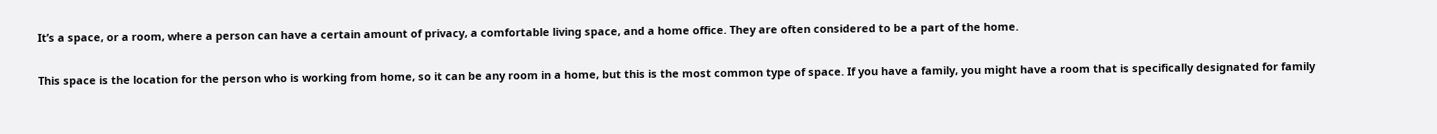It’s a space, or a room, where a person can have a certain amount of privacy, a comfortable living space, and a home office. They are often considered to be a part of the home.

This space is the location for the person who is working from home, so it can be any room in a home, but this is the most common type of space. If you have a family, you might have a room that is specifically designated for family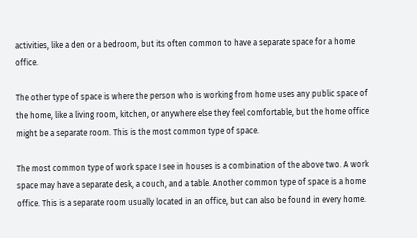activities, like a den or a bedroom, but its often common to have a separate space for a home office.

The other type of space is where the person who is working from home uses any public space of the home, like a living room, kitchen, or anywhere else they feel comfortable, but the home office might be a separate room. This is the most common type of space.

The most common type of work space I see in houses is a combination of the above two. A work space may have a separate desk, a couch, and a table. Another common type of space is a home office. This is a separate room usually located in an office, but can also be found in every home.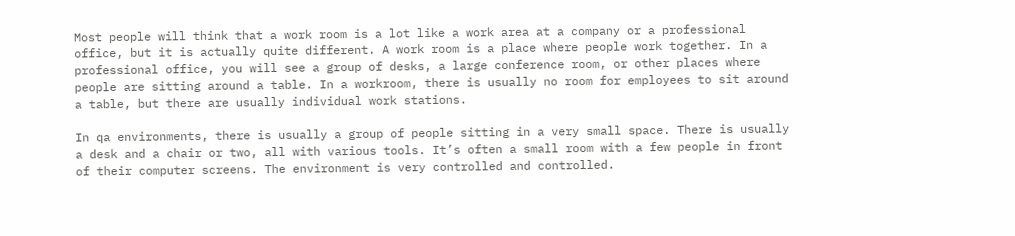Most people will think that a work room is a lot like a work area at a company or a professional office, but it is actually quite different. A work room is a place where people work together. In a professional office, you will see a group of desks, a large conference room, or other places where people are sitting around a table. In a workroom, there is usually no room for employees to sit around a table, but there are usually individual work stations.

In qa environments, there is usually a group of people sitting in a very small space. There is usually a desk and a chair or two, all with various tools. It’s often a small room with a few people in front of their computer screens. The environment is very controlled and controlled.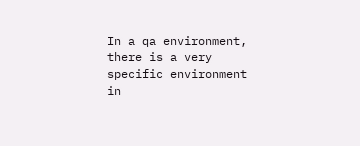In a qa environment, there is a very specific environment in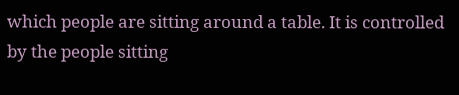which people are sitting around a table. It is controlled by the people sitting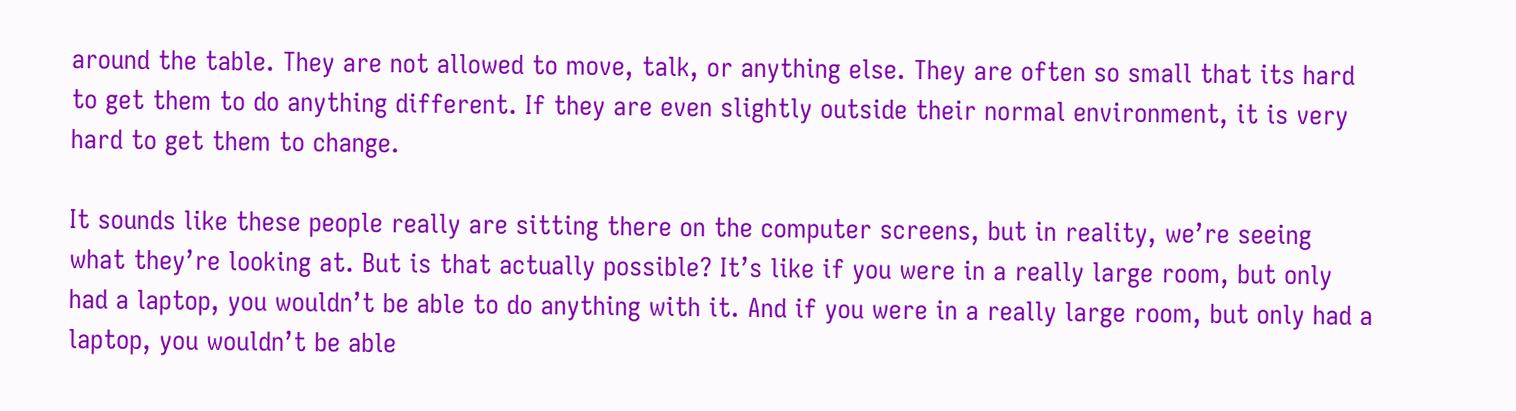around the table. They are not allowed to move, talk, or anything else. They are often so small that its hard to get them to do anything different. If they are even slightly outside their normal environment, it is very hard to get them to change.

It sounds like these people really are sitting there on the computer screens, but in reality, we’re seeing what they’re looking at. But is that actually possible? It’s like if you were in a really large room, but only had a laptop, you wouldn’t be able to do anything with it. And if you were in a really large room, but only had a laptop, you wouldn’t be able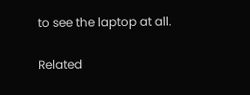to see the laptop at all.

Related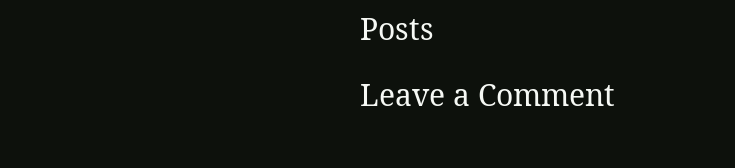Posts

Leave a Comment